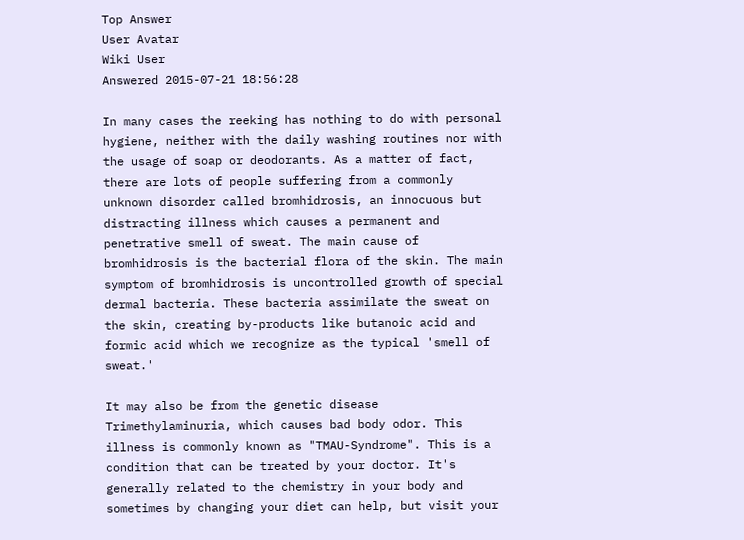Top Answer
User Avatar
Wiki User
Answered 2015-07-21 18:56:28

In many cases the reeking has nothing to do with personal hygiene, neither with the daily washing routines nor with the usage of soap or deodorants. As a matter of fact, there are lots of people suffering from a commonly unknown disorder called bromhidrosis, an innocuous but distracting illness which causes a permanent and penetrative smell of sweat. The main cause of bromhidrosis is the bacterial flora of the skin. The main symptom of bromhidrosis is uncontrolled growth of special dermal bacteria. These bacteria assimilate the sweat on the skin, creating by-products like butanoic acid and formic acid which we recognize as the typical 'smell of sweat.'

It may also be from the genetic disease Trimethylaminuria, which causes bad body odor. This illness is commonly known as "TMAU-Syndrome". This is a condition that can be treated by your doctor. It's generally related to the chemistry in your body and sometimes by changing your diet can help, but visit your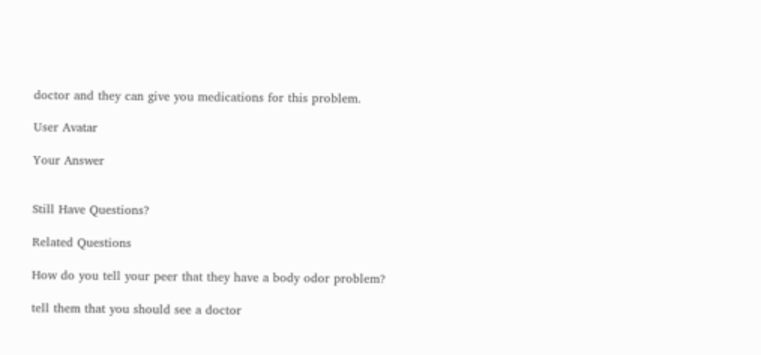doctor and they can give you medications for this problem.

User Avatar

Your Answer


Still Have Questions?

Related Questions

How do you tell your peer that they have a body odor problem?

tell them that you should see a doctor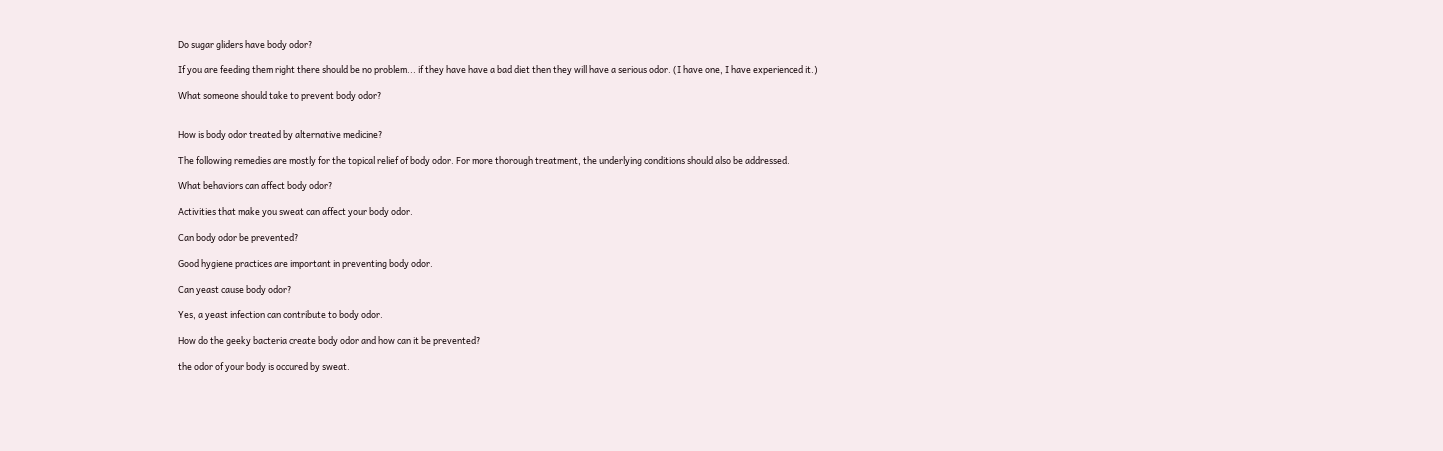Do sugar gliders have body odor?

If you are feeding them right there should be no problem... if they have have a bad diet then they will have a serious odor. (I have one, I have experienced it.)

What someone should take to prevent body odor?


How is body odor treated by alternative medicine?

The following remedies are mostly for the topical relief of body odor. For more thorough treatment, the underlying conditions should also be addressed.

What behaviors can affect body odor?

Activities that make you sweat can affect your body odor.

Can body odor be prevented?

Good hygiene practices are important in preventing body odor.

Can yeast cause body odor?

Yes, a yeast infection can contribute to body odor.

How do the geeky bacteria create body odor and how can it be prevented?

the odor of your body is occured by sweat.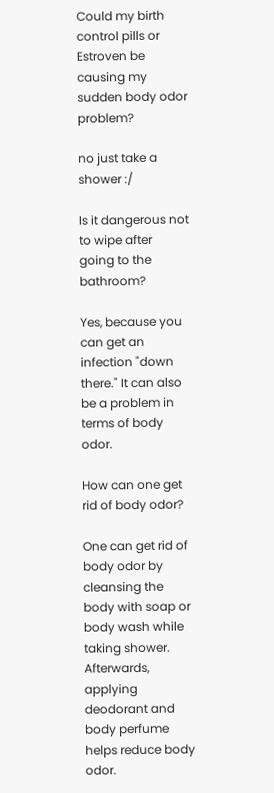Could my birth control pills or Estroven be causing my sudden body odor problem?

no just take a shower :/

Is it dangerous not to wipe after going to the bathroom?

Yes, because you can get an infection "down there." It can also be a problem in terms of body odor.

How can one get rid of body odor?

One can get rid of body odor by cleansing the body with soap or body wash while taking shower. Afterwards, applying deodorant and body perfume helps reduce body odor.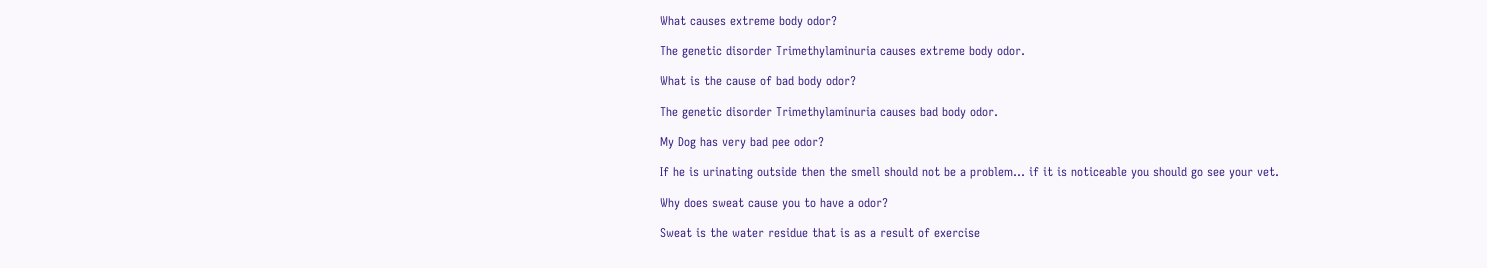What causes extreme body odor?

The genetic disorder Trimethylaminuria causes extreme body odor.

What is the cause of bad body odor?

The genetic disorder Trimethylaminuria causes bad body odor.

My Dog has very bad pee odor?

If he is urinating outside then the smell should not be a problem... if it is noticeable you should go see your vet.

Why does sweat cause you to have a odor?

Sweat is the water residue that is as a result of exercise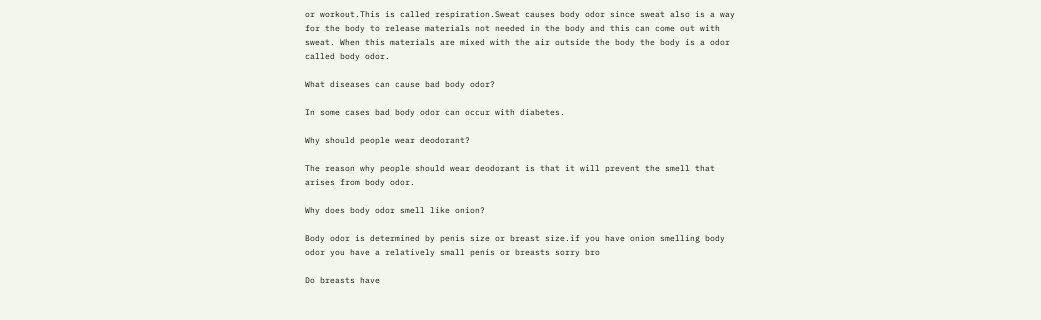or workout.This is called respiration.Sweat causes body odor since sweat also is a way for the body to release materials not needed in the body and this can come out with sweat. When this materials are mixed with the air outside the body the body is a odor called body odor.

What diseases can cause bad body odor?

In some cases bad body odor can occur with diabetes.

Why should people wear deodorant?

The reason why people should wear deodorant is that it will prevent the smell that arises from body odor.

Why does body odor smell like onion?

Body odor is determined by penis size or breast size.if you have onion smelling body odor you have a relatively small penis or breasts sorry bro

Do breasts have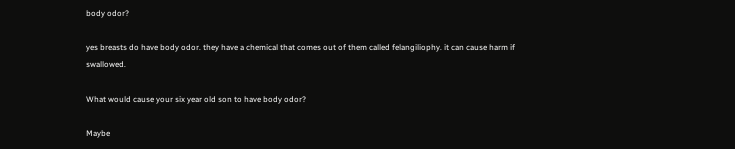body odor?

yes breasts do have body odor. they have a chemical that comes out of them called felangiliophy. it can cause harm if swallowed.

What would cause your six year old son to have body odor?

Maybe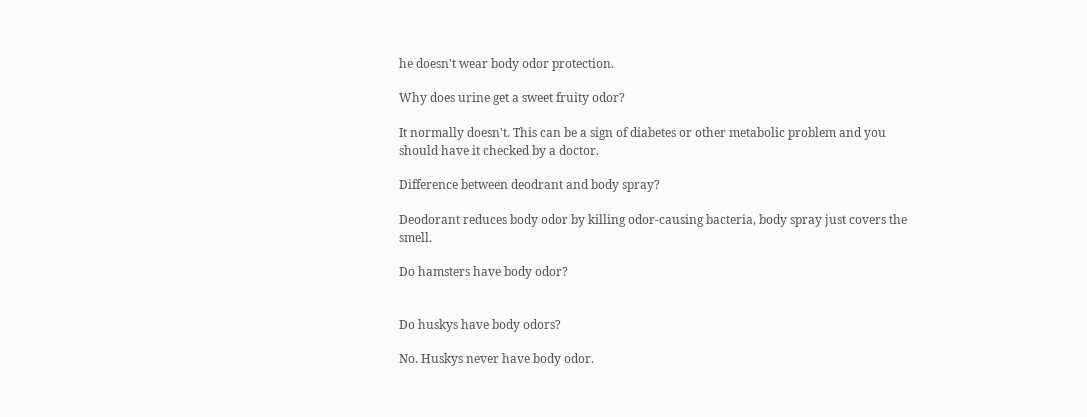he doesn't wear body odor protection.

Why does urine get a sweet fruity odor?

It normally doesn't. This can be a sign of diabetes or other metabolic problem and you should have it checked by a doctor.

Difference between deodrant and body spray?

Deodorant reduces body odor by killing odor-causing bacteria, body spray just covers the smell.

Do hamsters have body odor?


Do huskys have body odors?

No. Huskys never have body odor.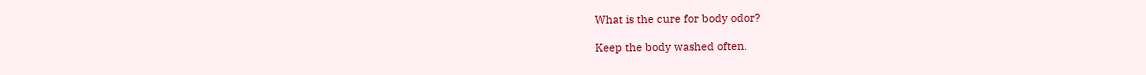What is the cure for body odor?

Keep the body washed often.